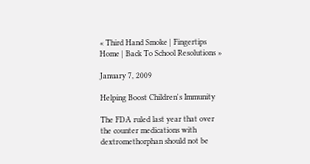« Third Hand Smoke | Fingertips Home | Back To School Resolutions »

January 7, 2009

Helping Boost Children's Immunity

The FDA ruled last year that over the counter medications with dextromethorphan should not be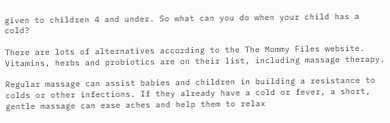given to children 4 and under. So what can you do when your child has a cold?

There are lots of alternatives according to the The Mommy Files website. Vitamins, herbs and probiotics are on their list, including massage therapy.

Regular massage can assist babies and children in building a resistance to colds or other infections. If they already have a cold or fever, a short, gentle massage can ease aches and help them to relax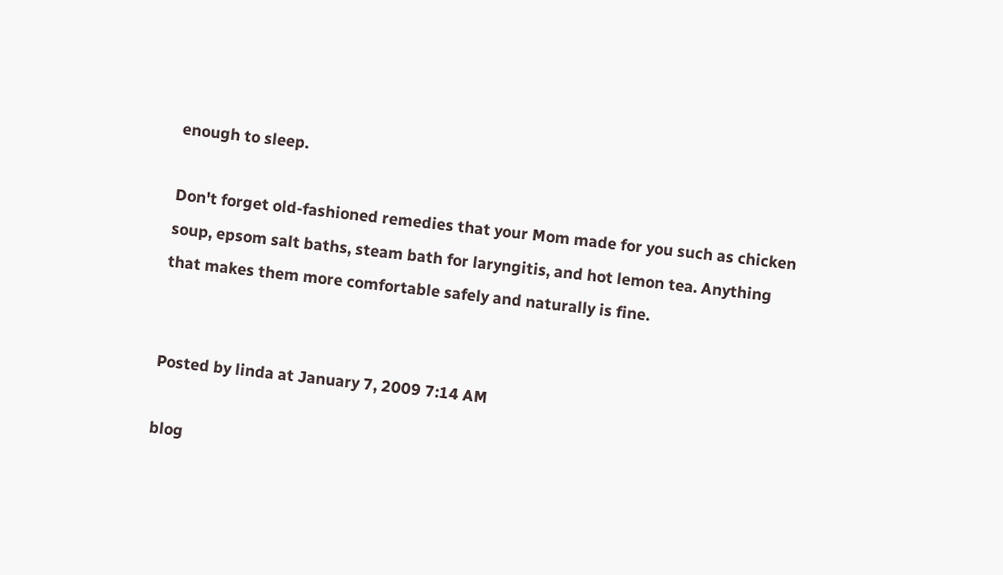enough to sleep.

Don't forget old-fashioned remedies that your Mom made for you such as chicken soup, epsom salt baths, steam bath for laryngitis, and hot lemon tea. Anything that makes them more comfortable safely and naturally is fine.


Posted by linda at January 7, 2009 7:14 AM

blog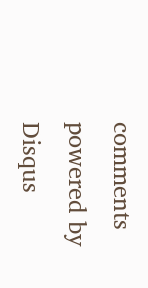comments powered by Disqus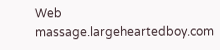Web massage.largeheartedboy.com